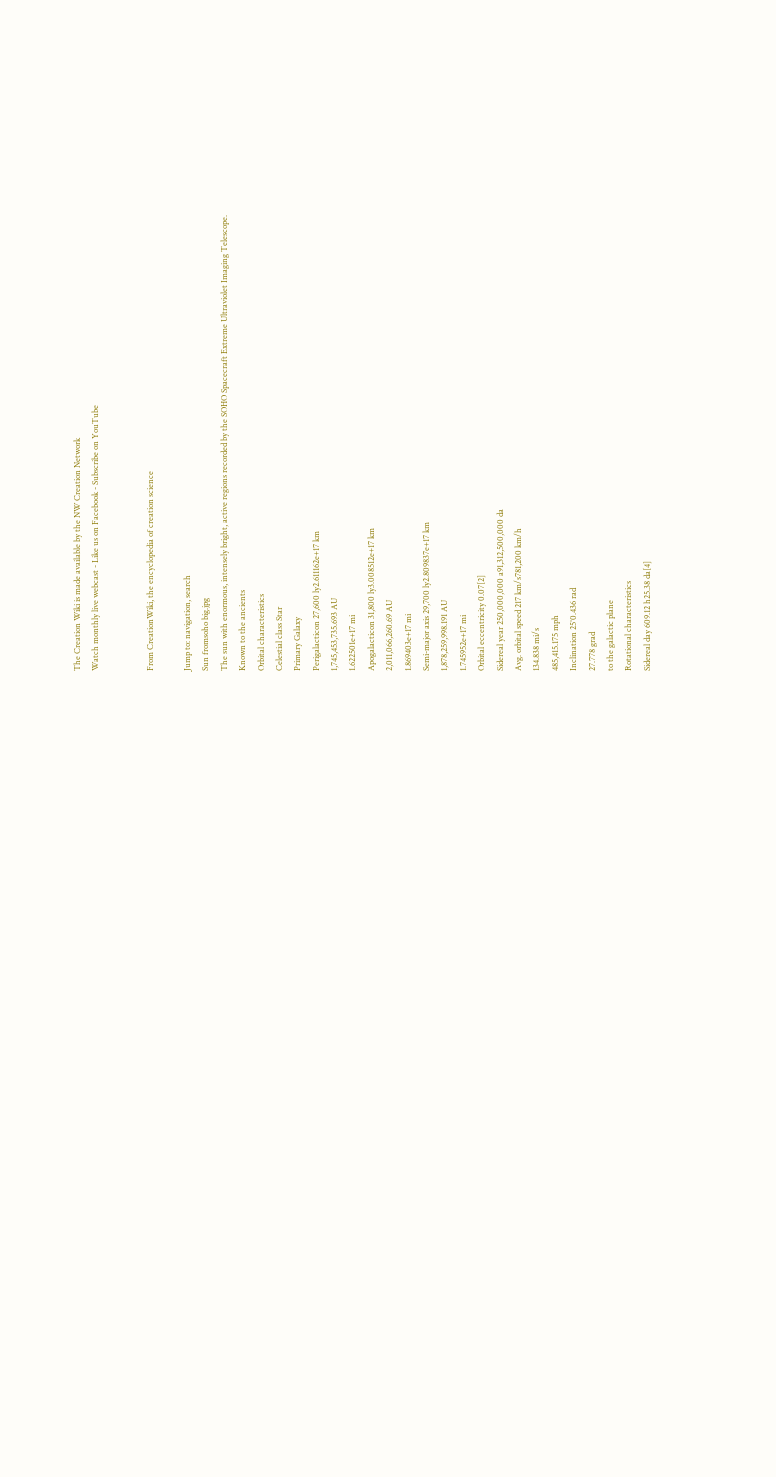The Creation Wiki is made available by the NW Creation Network
Watch monthly live webcast - Like us on Facebook - Subscribe on YouTube


From CreationWiki, the encyclopedia of creation science

Jump to: navigation, search
Sun fromsoho big.jpg
The sun with enormous, intensely bright, active regions recorded by the SOHO Spacecraft Extreme Ultraviolet Imaging Telescope.
Known to the ancients
Orbital characteristics
Celestial class Star
Primary Galaxy
Perigalacticon 27,600 ly2.611162e+17 km
1,745,453,735.693 AU
1.622501e+17 mi
Apogalacticon 31,800 ly3.008512e+17 km
2,011,066,260.69 AU
1.869403e+17 mi
Semi-major axis 29,700 ly2.809837e+17 km
1,878,259,998.191 AU
1.745952e+17 mi
Orbital eccentricity 0.07[2]
Sidereal year 250,000,000 a91,312,500,000 da
Avg. orbital speed 217 km/s781,200 km/h
134.838 mi/s
485,415.175 mph
Inclination 25°0.436 rad
27.778 grad
to the galactic plane
Rotational characteristics
Sidereal day 609.12 h25.38 da[4]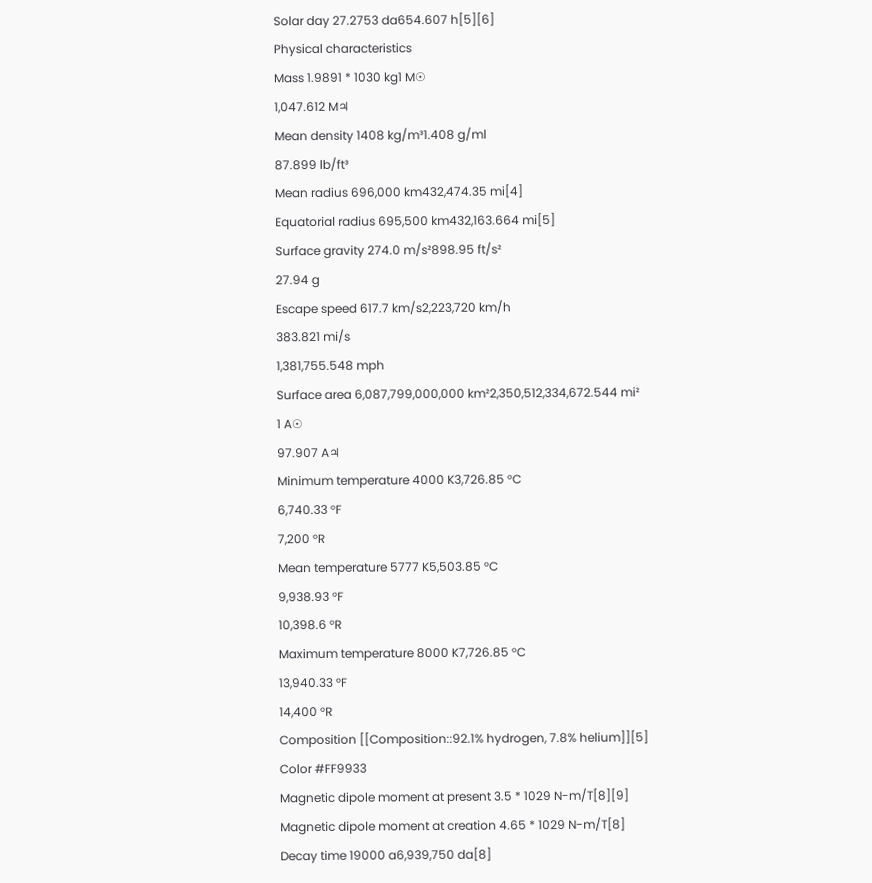Solar day 27.2753 da654.607 h[5][6]
Physical characteristics
Mass 1.9891 * 1030 kg1 M☉
1,047.612 M♃
Mean density 1408 kg/m³1.408 g/ml
87.899 lb/ft³
Mean radius 696,000 km432,474.35 mi[4]
Equatorial radius 695,500 km432,163.664 mi[5]
Surface gravity 274.0 m/s²898.95 ft/s²
27.94 g
Escape speed 617.7 km/s2,223,720 km/h
383.821 mi/s
1,381,755.548 mph
Surface area 6,087,799,000,000 km²2,350,512,334,672.544 mi²
1 A☉
97.907 A♃
Minimum temperature 4000 K3,726.85 °C
6,740.33 °F
7,200 °R
Mean temperature 5777 K5,503.85 °C
9,938.93 °F
10,398.6 °R
Maximum temperature 8000 K7,726.85 °C
13,940.33 °F
14,400 °R
Composition [[Composition::92.1% hydrogen, 7.8% helium]][5]
Color #FF9933
Magnetic dipole moment at present 3.5 * 1029 N-m/T[8][9]
Magnetic dipole moment at creation 4.65 * 1029 N-m/T[8]
Decay time 19000 a6,939,750 da[8]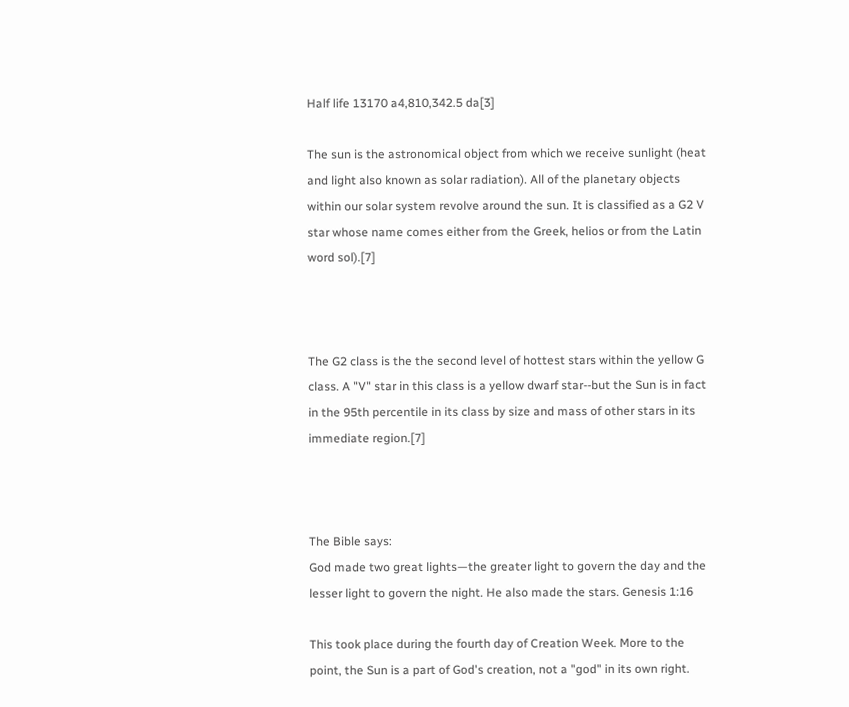Half life 13170 a4,810,342.5 da[3]

The sun is the astronomical object from which we receive sunlight (heat and light also known as solar radiation). All of the planetary objects within our solar system revolve around the sun. It is classified as a G2 V star whose name comes either from the Greek, helios or from the Latin word sol).[7]



The G2 class is the the second level of hottest stars within the yellow G class. A "V" star in this class is a yellow dwarf star--but the Sun is in fact in the 95th percentile in its class by size and mass of other stars in its immediate region.[7]



The Bible says:
God made two great lights—the greater light to govern the day and the lesser light to govern the night. He also made the stars. Genesis 1:16

This took place during the fourth day of Creation Week. More to the point, the Sun is a part of God's creation, not a "god" in its own right.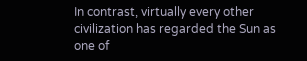In contrast, virtually every other civilization has regarded the Sun as one of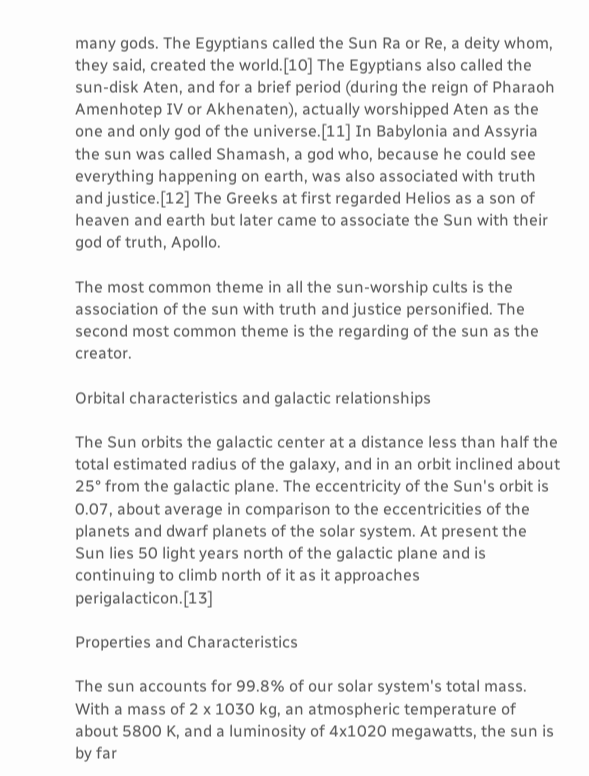many gods. The Egyptians called the Sun Ra or Re, a deity whom, they said, created the world.[10] The Egyptians also called the sun-disk Aten, and for a brief period (during the reign of Pharaoh Amenhotep IV or Akhenaten), actually worshipped Aten as the one and only god of the universe.[11] In Babylonia and Assyria the sun was called Shamash, a god who, because he could see everything happening on earth, was also associated with truth and justice.[12] The Greeks at first regarded Helios as a son of heaven and earth but later came to associate the Sun with their god of truth, Apollo.

The most common theme in all the sun-worship cults is the association of the sun with truth and justice personified. The second most common theme is the regarding of the sun as the creator.

Orbital characteristics and galactic relationships

The Sun orbits the galactic center at a distance less than half the total estimated radius of the galaxy, and in an orbit inclined about 25° from the galactic plane. The eccentricity of the Sun's orbit is 0.07, about average in comparison to the eccentricities of the planets and dwarf planets of the solar system. At present the Sun lies 50 light years north of the galactic plane and is continuing to climb north of it as it approaches perigalacticon.[13]

Properties and Characteristics

The sun accounts for 99.8% of our solar system's total mass. With a mass of 2 x 1030 kg, an atmospheric temperature of about 5800 K, and a luminosity of 4x1020 megawatts, the sun is by far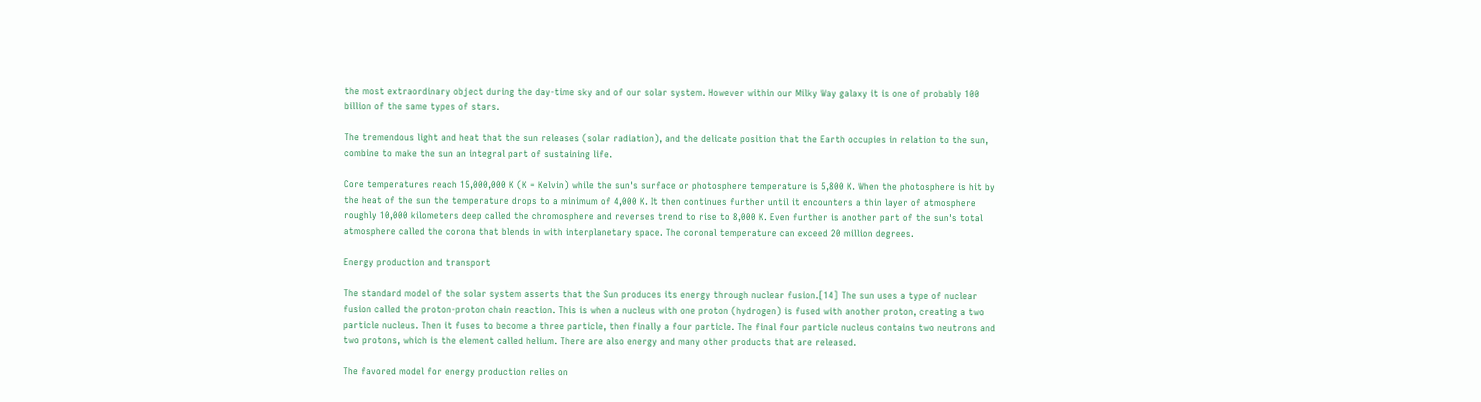the most extraordinary object during the day-time sky and of our solar system. However within our Milky Way galaxy it is one of probably 100 billion of the same types of stars.

The tremendous light and heat that the sun releases (solar radiation), and the delicate position that the Earth occupies in relation to the sun, combine to make the sun an integral part of sustaining life.

Core temperatures reach 15,000,000 K (K = Kelvin) while the sun's surface or photosphere temperature is 5,800 K. When the photosphere is hit by the heat of the sun the temperature drops to a minimum of 4,000 K. It then continues further until it encounters a thin layer of atmosphere roughly 10,000 kilometers deep called the chromosphere and reverses trend to rise to 8,000 K. Even further is another part of the sun's total atmosphere called the corona that blends in with interplanetary space. The coronal temperature can exceed 20 million degrees.

Energy production and transport

The standard model of the solar system asserts that the Sun produces its energy through nuclear fusion.[14] The sun uses a type of nuclear fusion called the proton-proton chain reaction. This is when a nucleus with one proton (hydrogen) is fused with another proton, creating a two particle nucleus. Then it fuses to become a three particle, then finally a four particle. The final four particle nucleus contains two neutrons and two protons, which is the element called helium. There are also energy and many other products that are released.

The favored model for energy production relies on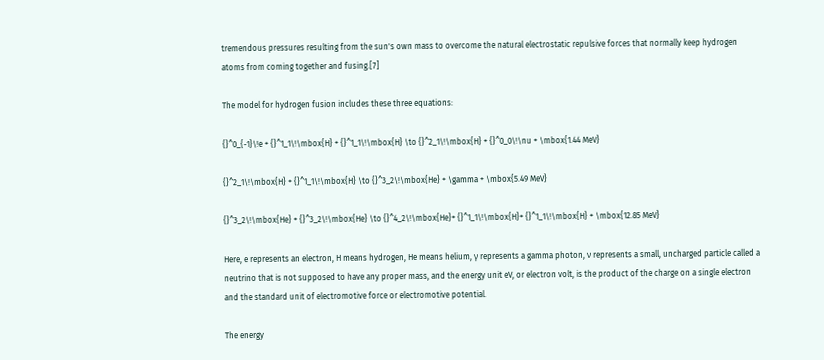tremendous pressures resulting from the sun's own mass to overcome the natural electrostatic repulsive forces that normally keep hydrogen atoms from coming together and fusing.[7]

The model for hydrogen fusion includes these three equations:

{}^0_{-1}\!e + {}^1_1\!\mbox{H} + {}^1_1\!\mbox{H} \to {}^2_1\!\mbox{H} + {}^0_0\!\nu + \mbox{1.44 MeV}

{}^2_1\!\mbox{H} + {}^1_1\!\mbox{H} \to {}^3_2\!\mbox{He} + \gamma + \mbox{5.49 MeV}

{}^3_2\!\mbox{He} + {}^3_2\!\mbox{He} \to {}^4_2\!\mbox{He}+ {}^1_1\!\mbox{H}+ {}^1_1\!\mbox{H} + \mbox{12.85 MeV}

Here, e represents an electron, H means hydrogen, He means helium, γ represents a gamma photon, ν represents a small, uncharged particle called a neutrino that is not supposed to have any proper mass, and the energy unit eV, or electron volt, is the product of the charge on a single electron and the standard unit of electromotive force or electromotive potential.

The energy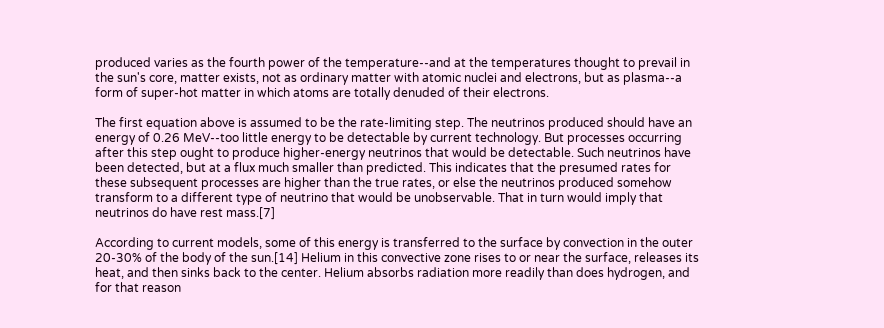produced varies as the fourth power of the temperature--and at the temperatures thought to prevail in the sun's core, matter exists, not as ordinary matter with atomic nuclei and electrons, but as plasma--a form of super-hot matter in which atoms are totally denuded of their electrons.

The first equation above is assumed to be the rate-limiting step. The neutrinos produced should have an energy of 0.26 MeV--too little energy to be detectable by current technology. But processes occurring after this step ought to produce higher-energy neutrinos that would be detectable. Such neutrinos have been detected, but at a flux much smaller than predicted. This indicates that the presumed rates for these subsequent processes are higher than the true rates, or else the neutrinos produced somehow transform to a different type of neutrino that would be unobservable. That in turn would imply that neutrinos do have rest mass.[7]

According to current models, some of this energy is transferred to the surface by convection in the outer 20-30% of the body of the sun.[14] Helium in this convective zone rises to or near the surface, releases its heat, and then sinks back to the center. Helium absorbs radiation more readily than does hydrogen, and for that reason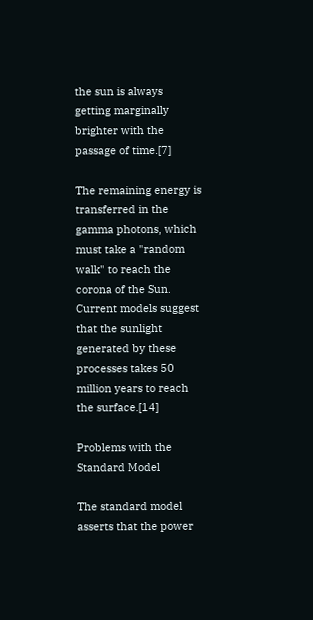the sun is always getting marginally brighter with the passage of time.[7]

The remaining energy is transferred in the gamma photons, which must take a "random walk" to reach the corona of the Sun. Current models suggest that the sunlight generated by these processes takes 50 million years to reach the surface.[14]

Problems with the Standard Model

The standard model asserts that the power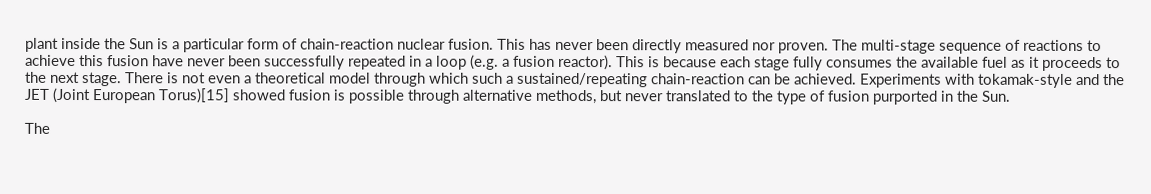plant inside the Sun is a particular form of chain-reaction nuclear fusion. This has never been directly measured nor proven. The multi-stage sequence of reactions to achieve this fusion have never been successfully repeated in a loop (e.g. a fusion reactor). This is because each stage fully consumes the available fuel as it proceeds to the next stage. There is not even a theoretical model through which such a sustained/repeating chain-reaction can be achieved. Experiments with tokamak-style and the JET (Joint European Torus)[15] showed fusion is possible through alternative methods, but never translated to the type of fusion purported in the Sun.

The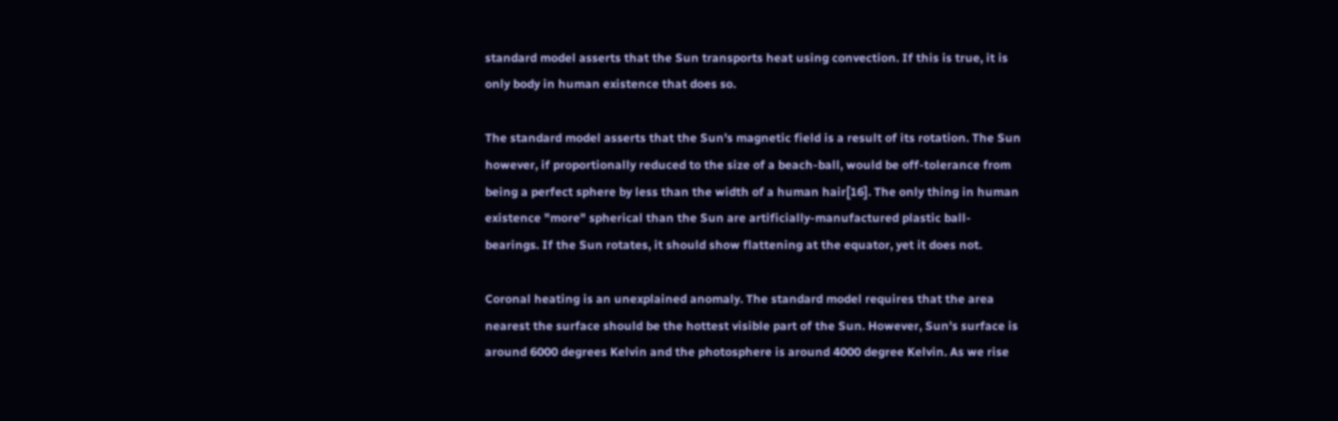standard model asserts that the Sun transports heat using convection. If this is true, it is only body in human existence that does so.

The standard model asserts that the Sun's magnetic field is a result of its rotation. The Sun however, if proportionally reduced to the size of a beach-ball, would be off-tolerance from being a perfect sphere by less than the width of a human hair[16]. The only thing in human existence "more" spherical than the Sun are artificially-manufactured plastic ball-bearings. If the Sun rotates, it should show flattening at the equator, yet it does not.

Coronal heating is an unexplained anomaly. The standard model requires that the area nearest the surface should be the hottest visible part of the Sun. However, Sun's surface is around 6000 degrees Kelvin and the photosphere is around 4000 degree Kelvin. As we rise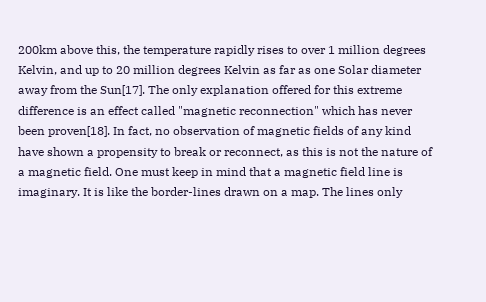200km above this, the temperature rapidly rises to over 1 million degrees Kelvin, and up to 20 million degrees Kelvin as far as one Solar diameter away from the Sun[17]. The only explanation offered for this extreme difference is an effect called "magnetic reconnection" which has never been proven[18]. In fact, no observation of magnetic fields of any kind have shown a propensity to break or reconnect, as this is not the nature of a magnetic field. One must keep in mind that a magnetic field line is imaginary. It is like the border-lines drawn on a map. The lines only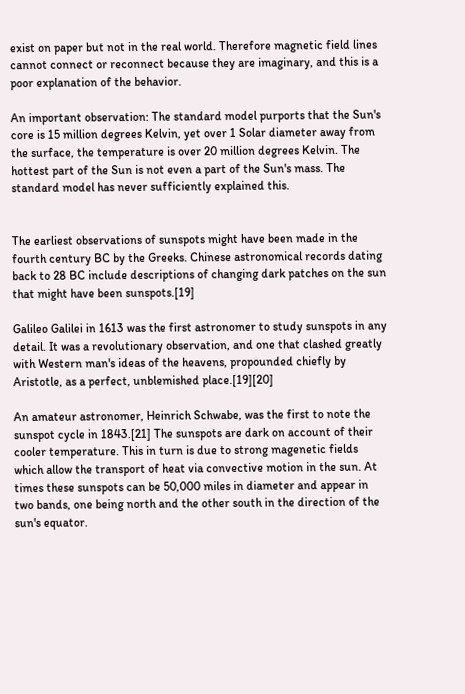exist on paper but not in the real world. Therefore magnetic field lines cannot connect or reconnect because they are imaginary, and this is a poor explanation of the behavior.

An important observation: The standard model purports that the Sun's core is 15 million degrees Kelvin, yet over 1 Solar diameter away from the surface, the temperature is over 20 million degrees Kelvin. The hottest part of the Sun is not even a part of the Sun's mass. The standard model has never sufficiently explained this.


The earliest observations of sunspots might have been made in the fourth century BC by the Greeks. Chinese astronomical records dating back to 28 BC include descriptions of changing dark patches on the sun that might have been sunspots.[19]

Galileo Galilei in 1613 was the first astronomer to study sunspots in any detail. It was a revolutionary observation, and one that clashed greatly with Western man's ideas of the heavens, propounded chiefly by Aristotle, as a perfect, unblemished place.[19][20]

An amateur astronomer, Heinrich Schwabe, was the first to note the sunspot cycle in 1843.[21] The sunspots are dark on account of their cooler temperature. This in turn is due to strong magenetic fields which allow the transport of heat via convective motion in the sun. At times these sunspots can be 50,000 miles in diameter and appear in two bands, one being north and the other south in the direction of the sun's equator.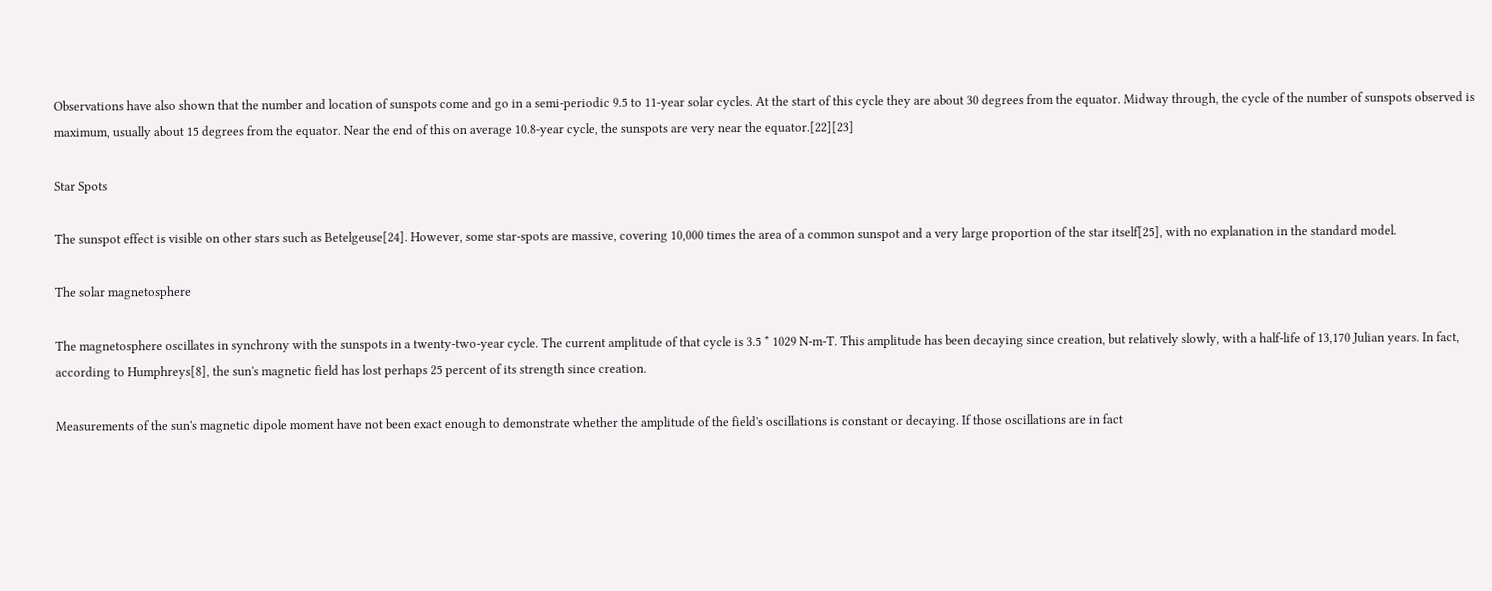Observations have also shown that the number and location of sunspots come and go in a semi-periodic 9.5 to 11-year solar cycles. At the start of this cycle they are about 30 degrees from the equator. Midway through, the cycle of the number of sunspots observed is maximum, usually about 15 degrees from the equator. Near the end of this on average 10.8-year cycle, the sunspots are very near the equator.[22][23]

Star Spots

The sunspot effect is visible on other stars such as Betelgeuse[24]. However, some star-spots are massive, covering 10,000 times the area of a common sunspot and a very large proportion of the star itself[25], with no explanation in the standard model.

The solar magnetosphere

The magnetosphere oscillates in synchrony with the sunspots in a twenty-two-year cycle. The current amplitude of that cycle is 3.5 * 1029 N-m-T. This amplitude has been decaying since creation, but relatively slowly, with a half-life of 13,170 Julian years. In fact, according to Humphreys[8], the sun's magnetic field has lost perhaps 25 percent of its strength since creation.

Measurements of the sun's magnetic dipole moment have not been exact enough to demonstrate whether the amplitude of the field's oscillations is constant or decaying. If those oscillations are in fact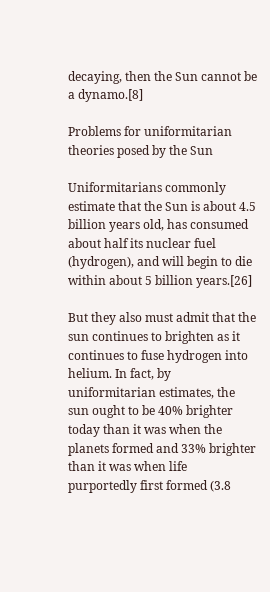decaying, then the Sun cannot be a dynamo.[8]

Problems for uniformitarian theories posed by the Sun

Uniformitarians commonly estimate that the Sun is about 4.5 billion years old, has consumed about half its nuclear fuel (hydrogen), and will begin to die within about 5 billion years.[26]

But they also must admit that the sun continues to brighten as it continues to fuse hydrogen into helium. In fact, by uniformitarian estimates, the sun ought to be 40% brighter today than it was when the planets formed and 33% brighter than it was when life purportedly first formed (3.8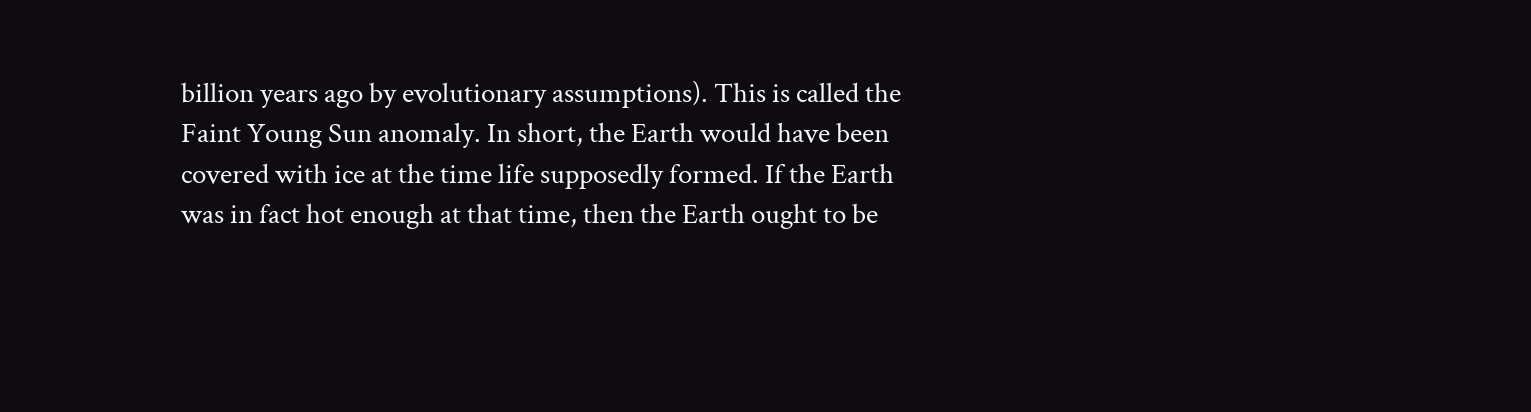billion years ago by evolutionary assumptions). This is called the Faint Young Sun anomaly. In short, the Earth would have been covered with ice at the time life supposedly formed. If the Earth was in fact hot enough at that time, then the Earth ought to be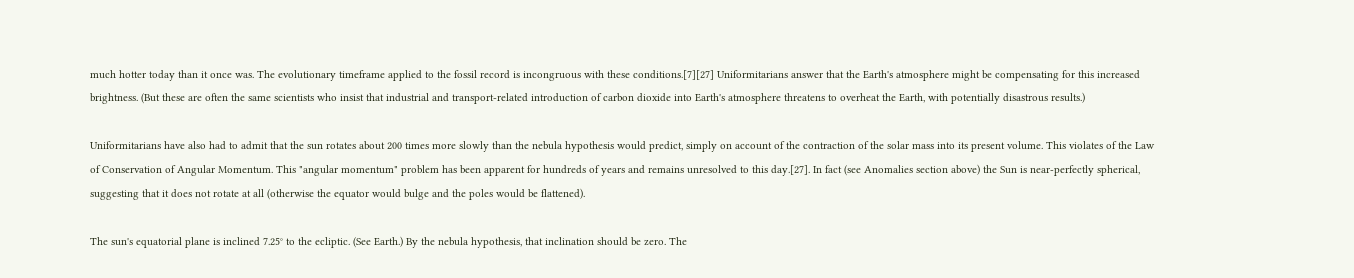much hotter today than it once was. The evolutionary timeframe applied to the fossil record is incongruous with these conditions.[7][27] Uniformitarians answer that the Earth's atmosphere might be compensating for this increased brightness. (But these are often the same scientists who insist that industrial and transport-related introduction of carbon dioxide into Earth's atmosphere threatens to overheat the Earth, with potentially disastrous results.)

Uniformitarians have also had to admit that the sun rotates about 200 times more slowly than the nebula hypothesis would predict, simply on account of the contraction of the solar mass into its present volume. This violates of the Law of Conservation of Angular Momentum. This "angular momentum" problem has been apparent for hundreds of years and remains unresolved to this day.[27]. In fact (see Anomalies section above) the Sun is near-perfectly spherical, suggesting that it does not rotate at all (otherwise the equator would bulge and the poles would be flattened).

The sun's equatorial plane is inclined 7.25° to the ecliptic. (See Earth.) By the nebula hypothesis, that inclination should be zero. The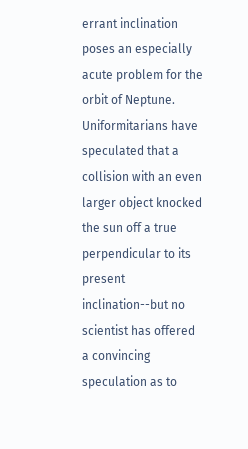errant inclination poses an especially acute problem for the orbit of Neptune. Uniformitarians have speculated that a collision with an even larger object knocked the sun off a true perpendicular to its present inclination--but no scientist has offered a convincing speculation as to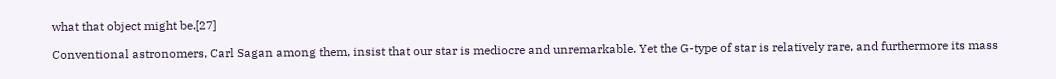what that object might be.[27]

Conventional astronomers, Carl Sagan among them, insist that our star is mediocre and unremarkable. Yet the G-type of star is relatively rare, and furthermore its mass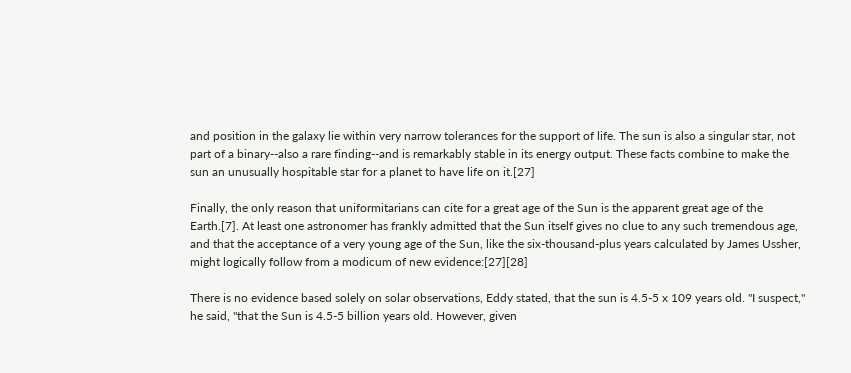and position in the galaxy lie within very narrow tolerances for the support of life. The sun is also a singular star, not part of a binary--also a rare finding--and is remarkably stable in its energy output. These facts combine to make the sun an unusually hospitable star for a planet to have life on it.[27]

Finally, the only reason that uniformitarians can cite for a great age of the Sun is the apparent great age of the Earth.[7]. At least one astronomer has frankly admitted that the Sun itself gives no clue to any such tremendous age, and that the acceptance of a very young age of the Sun, like the six-thousand-plus years calculated by James Ussher, might logically follow from a modicum of new evidence:[27][28]

There is no evidence based solely on solar observations, Eddy stated, that the sun is 4.5-5 x 109 years old. "I suspect," he said, "that the Sun is 4.5-5 billion years old. However, given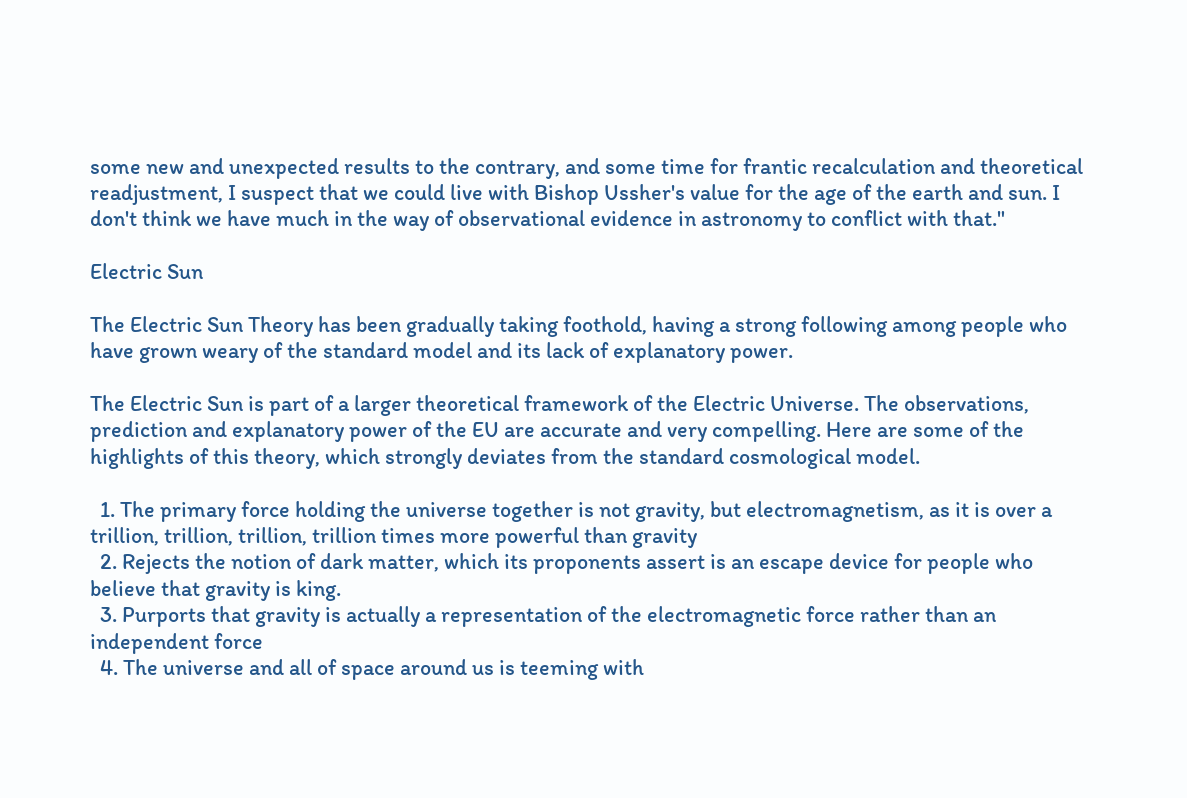some new and unexpected results to the contrary, and some time for frantic recalculation and theoretical readjustment, I suspect that we could live with Bishop Ussher's value for the age of the earth and sun. I don't think we have much in the way of observational evidence in astronomy to conflict with that."

Electric Sun

The Electric Sun Theory has been gradually taking foothold, having a strong following among people who have grown weary of the standard model and its lack of explanatory power.

The Electric Sun is part of a larger theoretical framework of the Electric Universe. The observations, prediction and explanatory power of the EU are accurate and very compelling. Here are some of the highlights of this theory, which strongly deviates from the standard cosmological model.

  1. The primary force holding the universe together is not gravity, but electromagnetism, as it is over a trillion, trillion, trillion, trillion times more powerful than gravity
  2. Rejects the notion of dark matter, which its proponents assert is an escape device for people who believe that gravity is king.
  3. Purports that gravity is actually a representation of the electromagnetic force rather than an independent force
  4. The universe and all of space around us is teeming with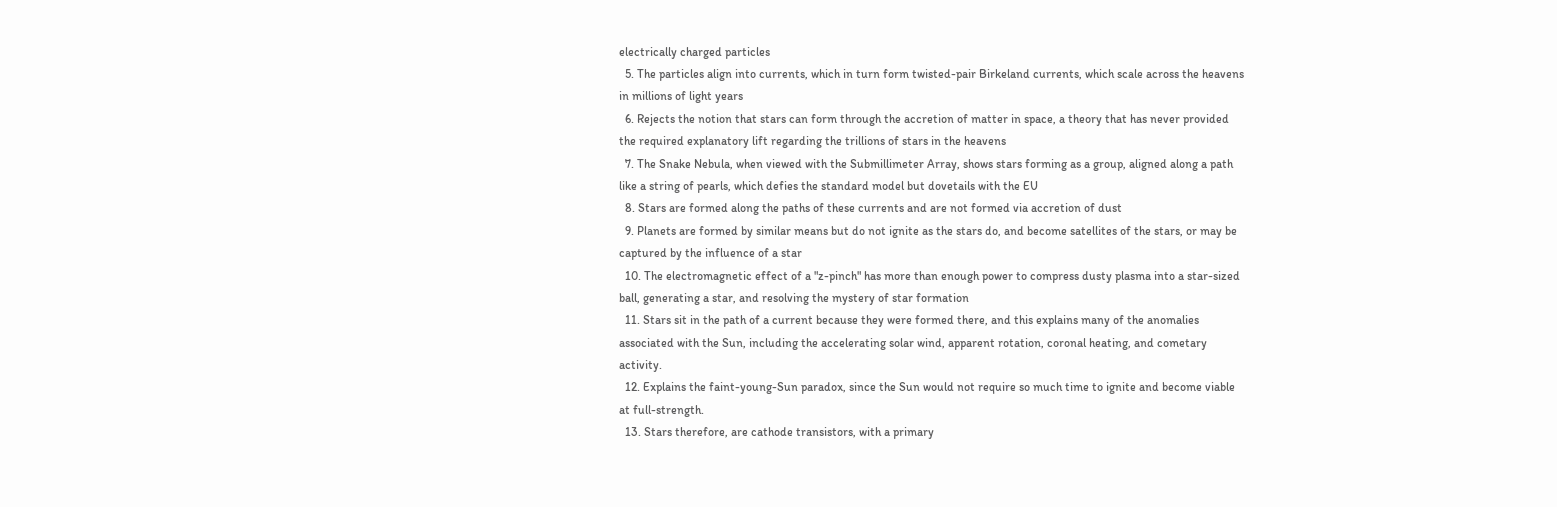electrically charged particles
  5. The particles align into currents, which in turn form twisted-pair Birkeland currents, which scale across the heavens in millions of light years
  6. Rejects the notion that stars can form through the accretion of matter in space, a theory that has never provided the required explanatory lift regarding the trillions of stars in the heavens
  7. The Snake Nebula, when viewed with the Submillimeter Array, shows stars forming as a group, aligned along a path like a string of pearls, which defies the standard model but dovetails with the EU
  8. Stars are formed along the paths of these currents and are not formed via accretion of dust
  9. Planets are formed by similar means but do not ignite as the stars do, and become satellites of the stars, or may be captured by the influence of a star
  10. The electromagnetic effect of a "z-pinch" has more than enough power to compress dusty plasma into a star-sized ball, generating a star, and resolving the mystery of star formation
  11. Stars sit in the path of a current because they were formed there, and this explains many of the anomalies associated with the Sun, including the accelerating solar wind, apparent rotation, coronal heating, and cometary activity.
  12. Explains the faint-young-Sun paradox, since the Sun would not require so much time to ignite and become viable at full-strength.
  13. Stars therefore, are cathode transistors, with a primary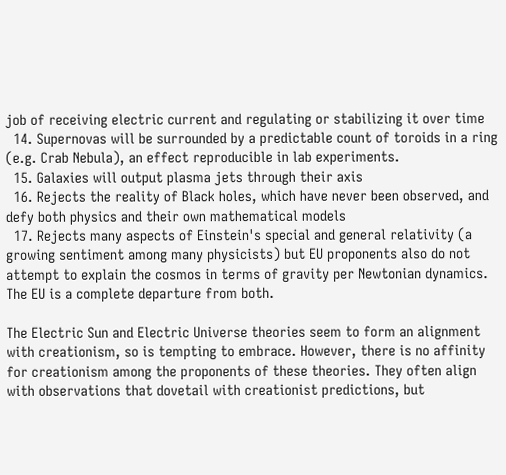job of receiving electric current and regulating or stabilizing it over time
  14. Supernovas will be surrounded by a predictable count of toroids in a ring (e.g. Crab Nebula), an effect reproducible in lab experiments.
  15. Galaxies will output plasma jets through their axis
  16. Rejects the reality of Black holes, which have never been observed, and defy both physics and their own mathematical models
  17. Rejects many aspects of Einstein's special and general relativity (a growing sentiment among many physicists) but EU proponents also do not attempt to explain the cosmos in terms of gravity per Newtonian dynamics. The EU is a complete departure from both.

The Electric Sun and Electric Universe theories seem to form an alignment with creationism, so is tempting to embrace. However, there is no affinity for creationism among the proponents of these theories. They often align with observations that dovetail with creationist predictions, but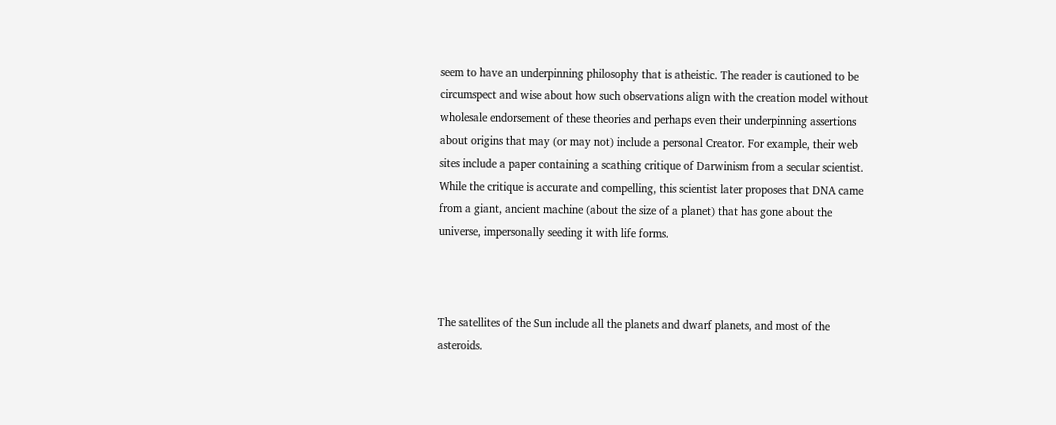seem to have an underpinning philosophy that is atheistic. The reader is cautioned to be circumspect and wise about how such observations align with the creation model without wholesale endorsement of these theories and perhaps even their underpinning assertions about origins that may (or may not) include a personal Creator. For example, their web sites include a paper containing a scathing critique of Darwinism from a secular scientist. While the critique is accurate and compelling, this scientist later proposes that DNA came from a giant, ancient machine (about the size of a planet) that has gone about the universe, impersonally seeding it with life forms.



The satellites of the Sun include all the planets and dwarf planets, and most of the asteroids.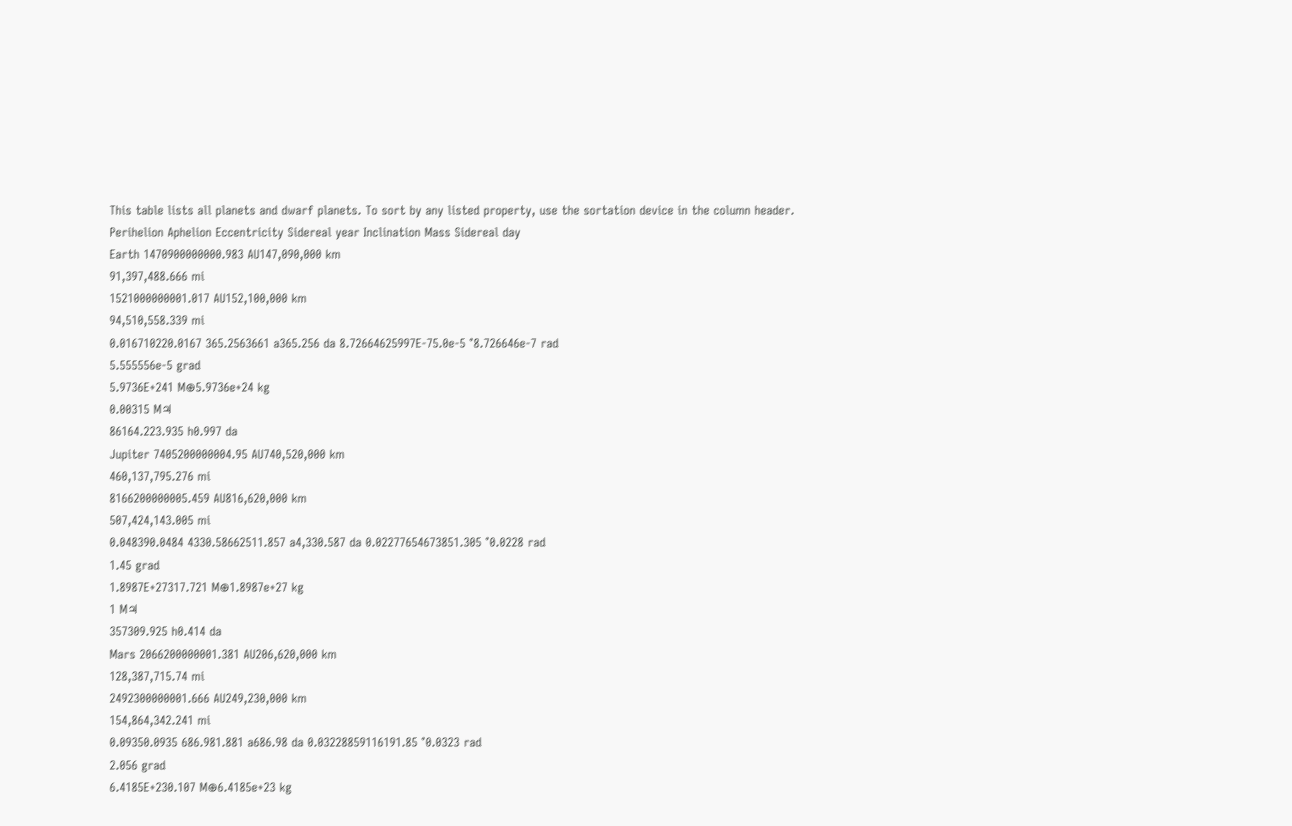This table lists all planets and dwarf planets. To sort by any listed property, use the sortation device in the column header.
Perihelion Aphelion Eccentricity Sidereal year Inclination Mass Sidereal day
Earth 1470900000000.983 AU147,090,000 km
91,397,488.666 mi
1521000000001.017 AU152,100,000 km
94,510,558.339 mi
0.016710220.0167 365.2563661 a365.256 da 8.72664625997E-75.0e-5 °8.726646e-7 rad
5.555556e-5 grad
5.9736E+241 M⊕5.9736e+24 kg
0.00315 M♃
86164.223.935 h0.997 da
Jupiter 7405200000004.95 AU740,520,000 km
460,137,795.276 mi
8166200000005.459 AU816,620,000 km
507,424,143.005 mi
0.048390.0484 4330.58662511.857 a4,330.587 da 0.02277654673851.305 °0.0228 rad
1.45 grad
1.8987E+27317.721 M⊕1.8987e+27 kg
1 M♃
357309.925 h0.414 da
Mars 2066200000001.381 AU206,620,000 km
128,387,715.74 mi
2492300000001.666 AU249,230,000 km
154,864,342.241 mi
0.09350.0935 686.981.881 a686.98 da 0.03228859116191.85 °0.0323 rad
2.056 grad
6.4185E+230.107 M⊕6.4185e+23 kg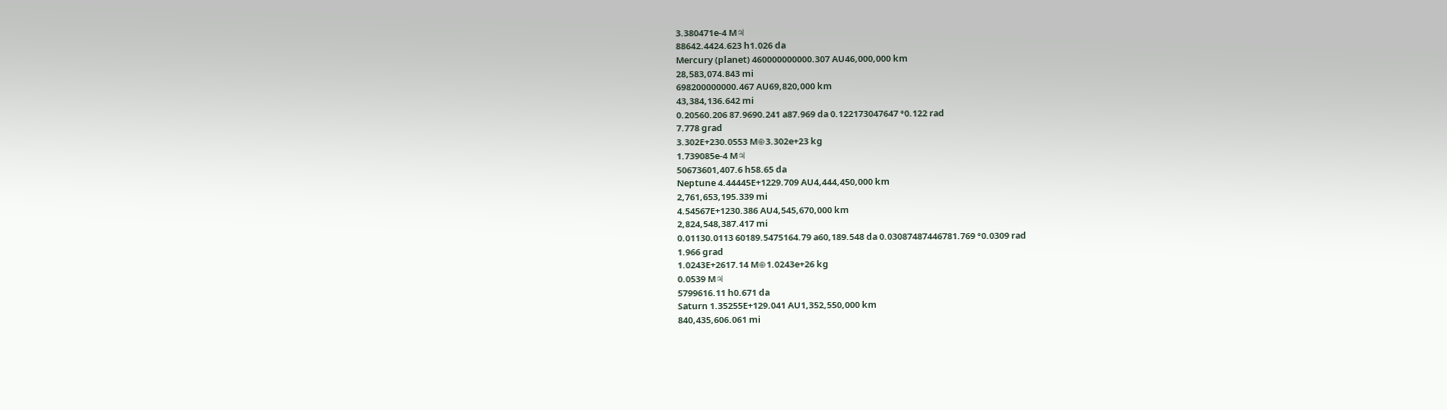3.380471e-4 M♃
88642.4424.623 h1.026 da
Mercury (planet) 460000000000.307 AU46,000,000 km
28,583,074.843 mi
698200000000.467 AU69,820,000 km
43,384,136.642 mi
0.20560.206 87.9690.241 a87.969 da 0.122173047647 °0.122 rad
7.778 grad
3.302E+230.0553 M⊕3.302e+23 kg
1.739085e-4 M♃
50673601,407.6 h58.65 da
Neptune 4.44445E+1229.709 AU4,444,450,000 km
2,761,653,195.339 mi
4.54567E+1230.386 AU4,545,670,000 km
2,824,548,387.417 mi
0.01130.0113 60189.5475164.79 a60,189.548 da 0.03087487446781.769 °0.0309 rad
1.966 grad
1.0243E+2617.14 M⊕1.0243e+26 kg
0.0539 M♃
5799616.11 h0.671 da
Saturn 1.35255E+129.041 AU1,352,550,000 km
840,435,606.061 mi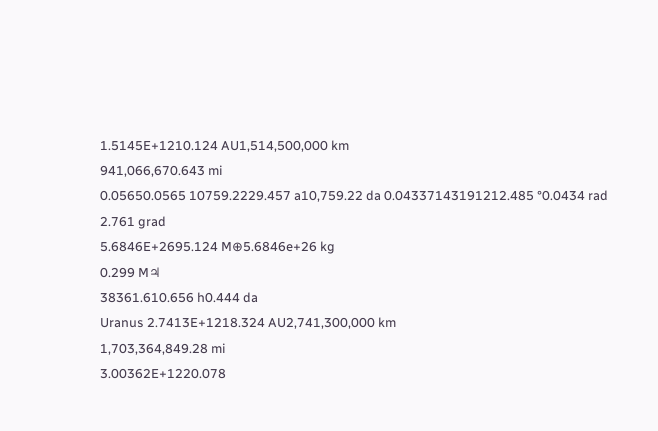1.5145E+1210.124 AU1,514,500,000 km
941,066,670.643 mi
0.05650.0565 10759.2229.457 a10,759.22 da 0.04337143191212.485 °0.0434 rad
2.761 grad
5.6846E+2695.124 M⊕5.6846e+26 kg
0.299 M♃
38361.610.656 h0.444 da
Uranus 2.7413E+1218.324 AU2,741,300,000 km
1,703,364,849.28 mi
3.00362E+1220.078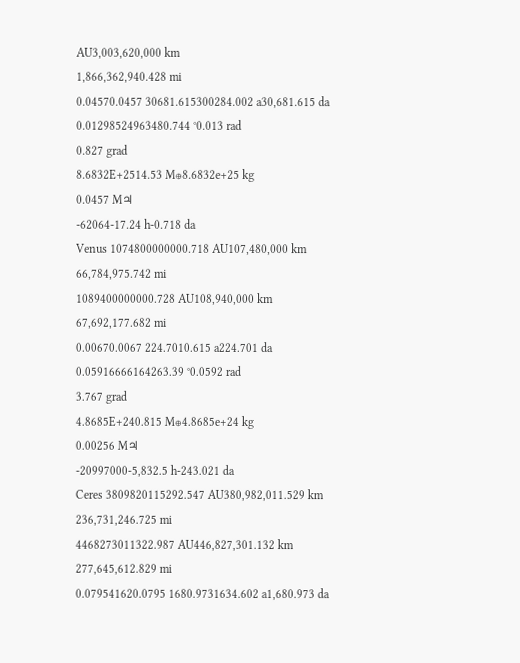AU3,003,620,000 km
1,866,362,940.428 mi
0.04570.0457 30681.615300284.002 a30,681.615 da 0.01298524963480.744 °0.013 rad
0.827 grad
8.6832E+2514.53 M⊕8.6832e+25 kg
0.0457 M♃
-62064-17.24 h-0.718 da
Venus 1074800000000.718 AU107,480,000 km
66,784,975.742 mi
1089400000000.728 AU108,940,000 km
67,692,177.682 mi
0.00670.0067 224.7010.615 a224.701 da 0.05916666164263.39 °0.0592 rad
3.767 grad
4.8685E+240.815 M⊕4.8685e+24 kg
0.00256 M♃
-20997000-5,832.5 h-243.021 da
Ceres 3809820115292.547 AU380,982,011.529 km
236,731,246.725 mi
4468273011322.987 AU446,827,301.132 km
277,645,612.829 mi
0.079541620.0795 1680.9731634.602 a1,680.973 da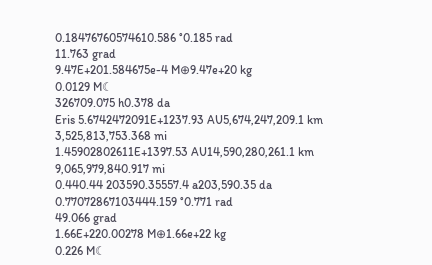0.18476760574610.586 °0.185 rad
11.763 grad
9.47E+201.584675e-4 M⊕9.47e+20 kg
0.0129 M☾
326709.075 h0.378 da
Eris 5.6742472091E+1237.93 AU5,674,247,209.1 km
3,525,813,753.368 mi
1.45902802611E+1397.53 AU14,590,280,261.1 km
9,065,979,840.917 mi
0.440.44 203590.35557.4 a203,590.35 da 0.77072867103444.159 °0.771 rad
49.066 grad
1.66E+220.00278 M⊕1.66e+22 kg
0.226 M☾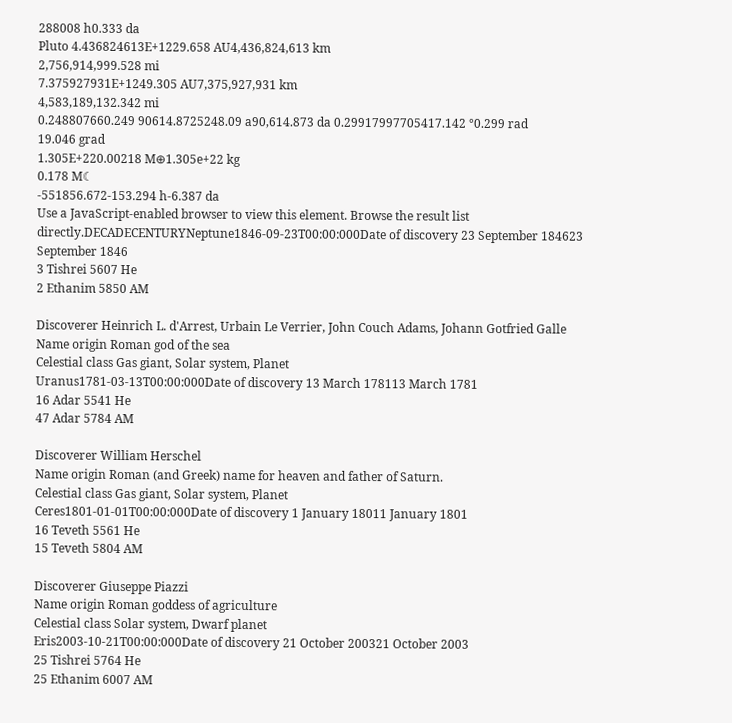288008 h0.333 da
Pluto 4.436824613E+1229.658 AU4,436,824,613 km
2,756,914,999.528 mi
7.375927931E+1249.305 AU7,375,927,931 km
4,583,189,132.342 mi
0.248807660.249 90614.8725248.09 a90,614.873 da 0.29917997705417.142 °0.299 rad
19.046 grad
1.305E+220.00218 M⊕1.305e+22 kg
0.178 M☾
-551856.672-153.294 h-6.387 da
Use a JavaScript-enabled browser to view this element. Browse the result list directly.DECADECENTURYNeptune1846-09-23T00:00:000Date of discovery 23 September 184623 September 1846
3 Tishrei 5607 He
2 Ethanim 5850 AM

Discoverer Heinrich L. d'Arrest, Urbain Le Verrier, John Couch Adams, Johann Gotfried Galle
Name origin Roman god of the sea
Celestial class Gas giant, Solar system, Planet
Uranus1781-03-13T00:00:000Date of discovery 13 March 178113 March 1781
16 Adar 5541 He
47 Adar 5784 AM

Discoverer William Herschel
Name origin Roman (and Greek) name for heaven and father of Saturn.
Celestial class Gas giant, Solar system, Planet
Ceres1801-01-01T00:00:000Date of discovery 1 January 18011 January 1801
16 Teveth 5561 He
15 Teveth 5804 AM

Discoverer Giuseppe Piazzi
Name origin Roman goddess of agriculture
Celestial class Solar system, Dwarf planet
Eris2003-10-21T00:00:000Date of discovery 21 October 200321 October 2003
25 Tishrei 5764 He
25 Ethanim 6007 AM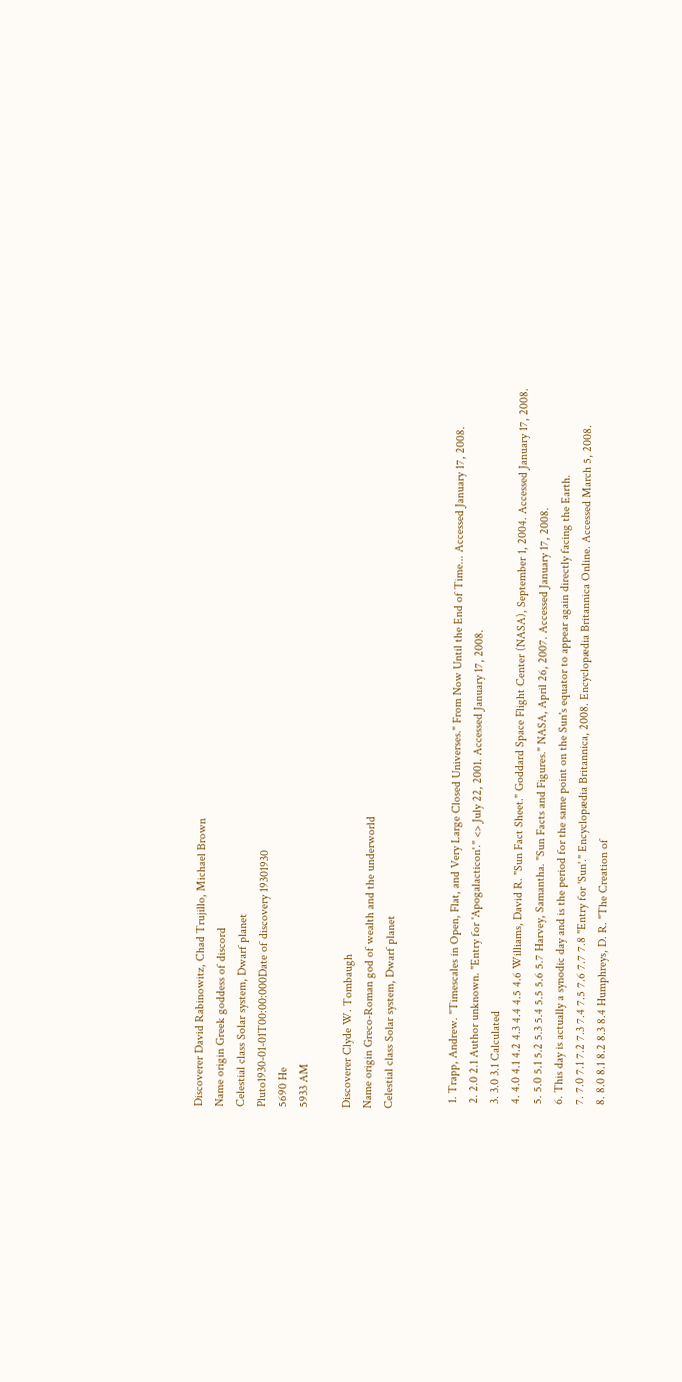Discoverer David Rabinowitz, Chad Trujillo, Michael Brown
Name origin Greek goddess of discord
Celestial class Solar system, Dwarf planet
Pluto1930-01-01T00:00:000Date of discovery 19301930
5690 He
5933 AM

Discoverer Clyde W. Tombaugh
Name origin Greco-Roman god of wealth and the underworld
Celestial class Solar system, Dwarf planet


  1. Trapp, Andrew. "Timescales in Open, Flat, and Very Large Closed Universes." From Now Until the End of Time... Accessed January 17, 2008.
  2. 2.0 2.1 Author unknown. "Entry for 'Apogalacticon'." <> July 22, 2001. Accessed January 17, 2008.
  3. 3.0 3.1 Calculated
  4. 4.0 4.1 4.2 4.3 4.4 4.5 4.6 Williams, David R. "Sun Fact Sheet." Goddard Space Flight Center (NASA), September 1, 2004. Accessed January 17, 2008.
  5. 5.0 5.1 5.2 5.3 5.4 5.5 5.6 5.7 Harvey, Samantha. "Sun Facts and Figures." NASA, April 26, 2007. Accessed January 17, 2008.
  6. This day is actually a synodic day and is the period for the same point on the Sun's equator to appear again directly facing the Earth.
  7. 7.0 7.1 7.2 7.3 7.4 7.5 7.6 7.7 7.8 "Entry for 'Sun'." Encyclopædia Britannica, 2008. Encyclopædia Britannica Online. Accessed March 5, 2008.
  8. 8.0 8.1 8.2 8.3 8.4 Humphreys, D. R. "The Creation of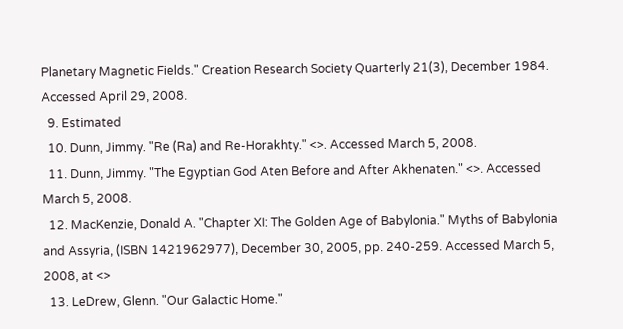Planetary Magnetic Fields." Creation Research Society Quarterly 21(3), December 1984. Accessed April 29, 2008.
  9. Estimated
  10. Dunn, Jimmy. "Re (Ra) and Re-Horakhty." <>. Accessed March 5, 2008.
  11. Dunn, Jimmy. "The Egyptian God Aten Before and After Akhenaten." <>. Accessed March 5, 2008.
  12. MacKenzie, Donald A. "Chapter XI: The Golden Age of Babylonia." Myths of Babylonia and Assyria, (ISBN 1421962977), December 30, 2005, pp. 240-259. Accessed March 5, 2008, at <>
  13. LeDrew, Glenn. "Our Galactic Home."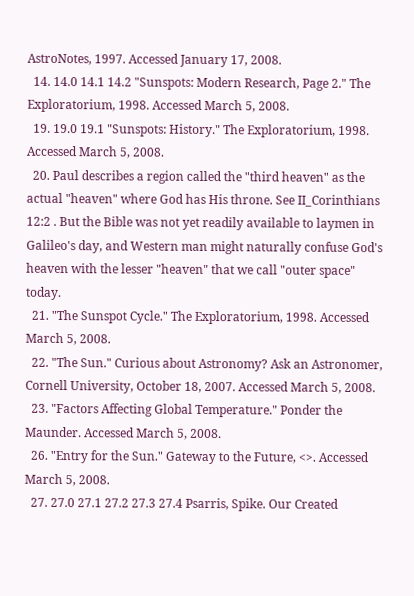AstroNotes, 1997. Accessed January 17, 2008.
  14. 14.0 14.1 14.2 "Sunspots: Modern Research, Page 2." The Exploratorium, 1998. Accessed March 5, 2008.
  19. 19.0 19.1 "Sunspots: History." The Exploratorium, 1998. Accessed March 5, 2008.
  20. Paul describes a region called the "third heaven" as the actual "heaven" where God has His throne. See II_Corinthians 12:2 . But the Bible was not yet readily available to laymen in Galileo's day, and Western man might naturally confuse God's heaven with the lesser "heaven" that we call "outer space" today.
  21. "The Sunspot Cycle." The Exploratorium, 1998. Accessed March 5, 2008.
  22. "The Sun." Curious about Astronomy? Ask an Astronomer, Cornell University, October 18, 2007. Accessed March 5, 2008.
  23. "Factors Affecting Global Temperature." Ponder the Maunder. Accessed March 5, 2008.
  26. "Entry for the Sun." Gateway to the Future, <>. Accessed March 5, 2008.
  27. 27.0 27.1 27.2 27.3 27.4 Psarris, Spike. Our Created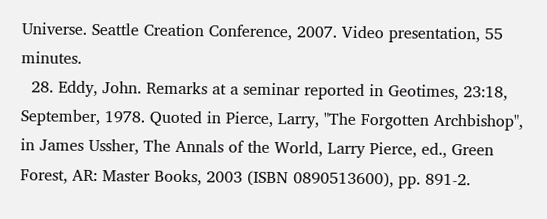Universe. Seattle Creation Conference, 2007. Video presentation, 55 minutes.
  28. Eddy, John. Remarks at a seminar reported in Geotimes, 23:18, September, 1978. Quoted in Pierce, Larry, "The Forgotten Archbishop", in James Ussher, The Annals of the World, Larry Pierce, ed., Green Forest, AR: Master Books, 2003 (ISBN 0890513600), pp. 891-2.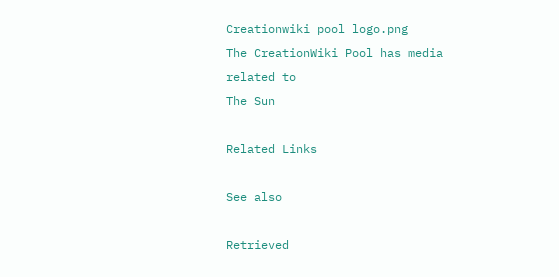Creationwiki pool logo.png
The CreationWiki Pool has media related to
The Sun

Related Links

See also

Retrieved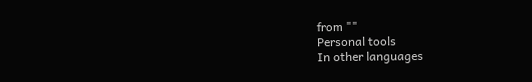from ""
Personal tools
In other languages